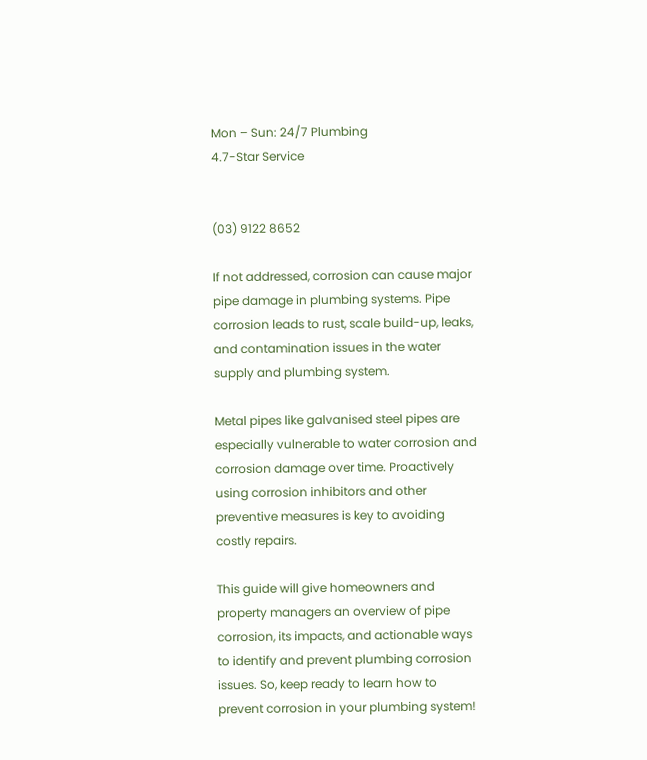Mon – Sun: 24/7 Plumbing
4.7-Star Service


(03) 9122 8652

If not addressed, corrosion can cause major pipe damage in plumbing systems. Pipe corrosion leads to rust, scale build-up, leaks, and contamination issues in the water supply and plumbing system.

Metal pipes like galvanised steel pipes are especially vulnerable to water corrosion and corrosion damage over time. Proactively using corrosion inhibitors and other preventive measures is key to avoiding costly repairs.

This guide will give homeowners and property managers an overview of pipe corrosion, its impacts, and actionable ways to identify and prevent plumbing corrosion issues. So, keep ready to learn how to prevent corrosion in your plumbing system!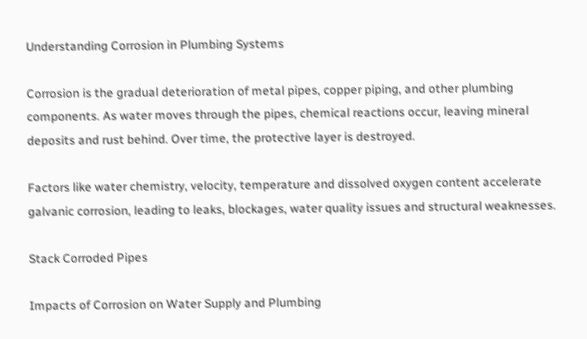Understanding Corrosion in Plumbing Systems

Corrosion is the gradual deterioration of metal pipes, copper piping, and other plumbing components. As water moves through the pipes, chemical reactions occur, leaving mineral deposits and rust behind. Over time, the protective layer is destroyed.

Factors like water chemistry, velocity, temperature and dissolved oxygen content accelerate galvanic corrosion, leading to leaks, blockages, water quality issues and structural weaknesses.

Stack Corroded Pipes

Impacts of Corrosion on Water Supply and Plumbing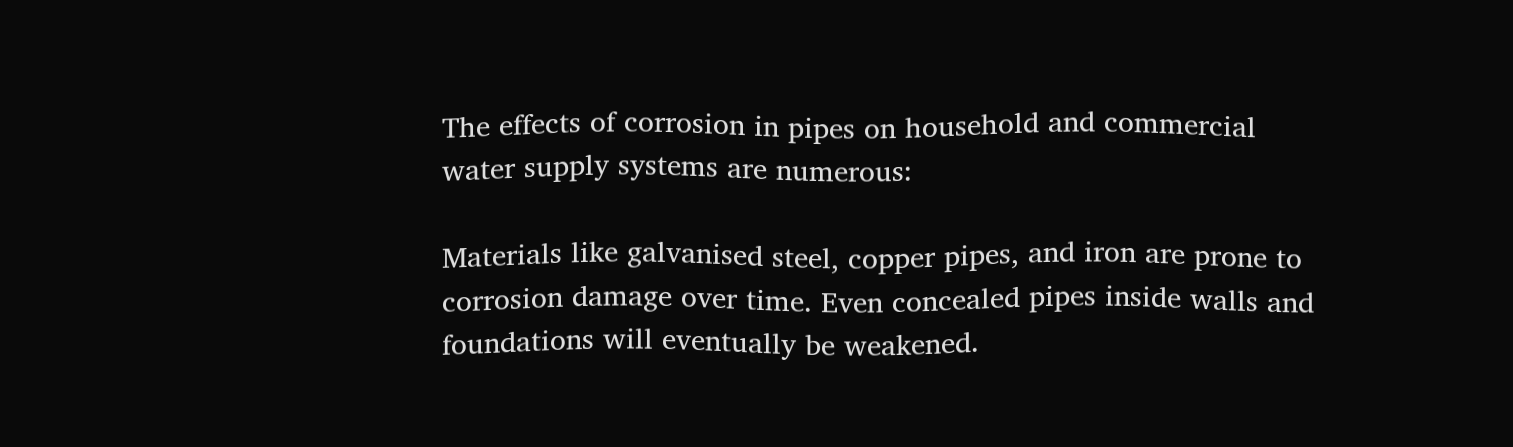The effects of corrosion in pipes on household and commercial water supply systems are numerous:

Materials like galvanised steel, copper pipes, and iron are prone to corrosion damage over time. Even concealed pipes inside walls and foundations will eventually be weakened.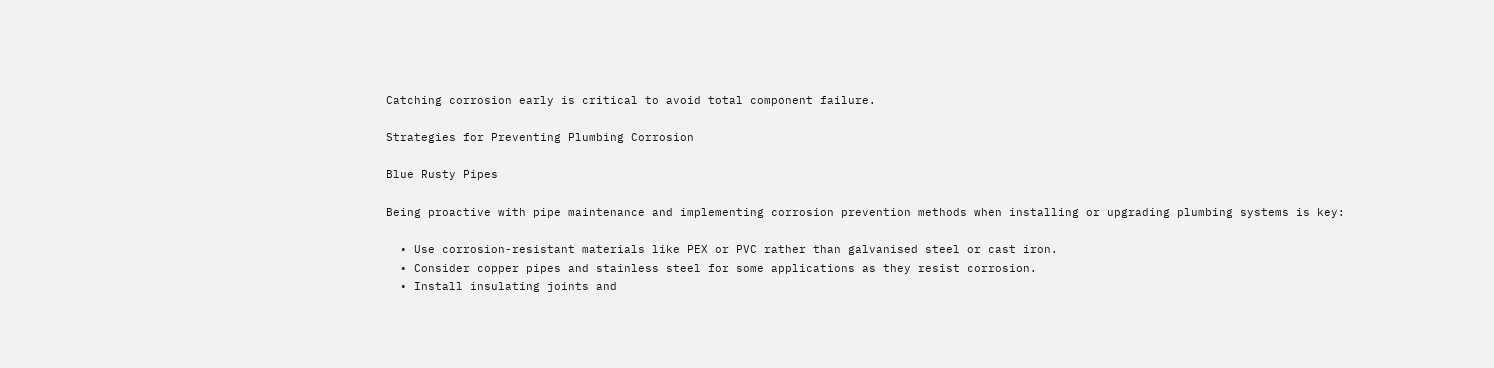Catching corrosion early is critical to avoid total component failure.

Strategies for Preventing Plumbing Corrosion

Blue Rusty Pipes

Being proactive with pipe maintenance and implementing corrosion prevention methods when installing or upgrading plumbing systems is key:

  • Use corrosion-resistant materials like PEX or PVC rather than galvanised steel or cast iron.
  • Consider copper pipes and stainless steel for some applications as they resist corrosion.
  • Install insulating joints and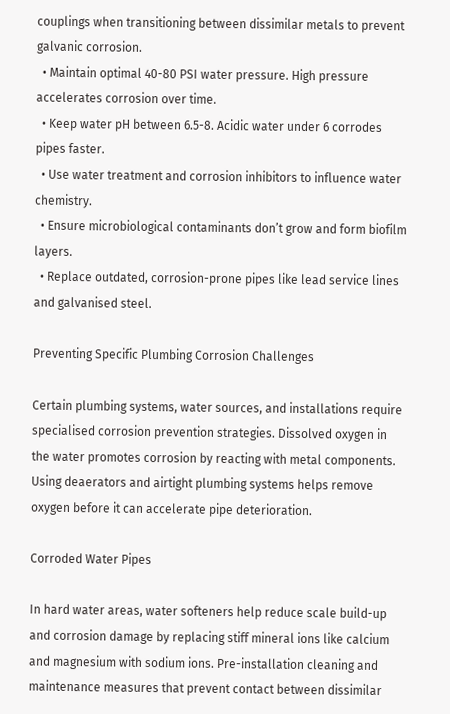couplings when transitioning between dissimilar metals to prevent galvanic corrosion.
  • Maintain optimal 40-80 PSI water pressure. High pressure accelerates corrosion over time.
  • Keep water pH between 6.5-8. Acidic water under 6 corrodes pipes faster.
  • Use water treatment and corrosion inhibitors to influence water chemistry.
  • Ensure microbiological contaminants don’t grow and form biofilm layers.
  • Replace outdated, corrosion-prone pipes like lead service lines and galvanised steel.

Preventing Specific Plumbing Corrosion Challenges

Certain plumbing systems, water sources, and installations require specialised corrosion prevention strategies. Dissolved oxygen in the water promotes corrosion by reacting with metal components. Using deaerators and airtight plumbing systems helps remove oxygen before it can accelerate pipe deterioration.

Corroded Water Pipes

In hard water areas, water softeners help reduce scale build-up and corrosion damage by replacing stiff mineral ions like calcium and magnesium with sodium ions. Pre-installation cleaning and maintenance measures that prevent contact between dissimilar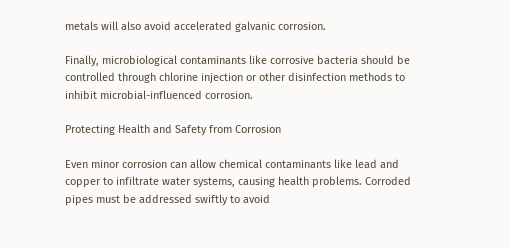metals will also avoid accelerated galvanic corrosion.

Finally, microbiological contaminants like corrosive bacteria should be controlled through chlorine injection or other disinfection methods to inhibit microbial-influenced corrosion.

Protecting Health and Safety from Corrosion

Even minor corrosion can allow chemical contaminants like lead and copper to infiltrate water systems, causing health problems. Corroded pipes must be addressed swiftly to avoid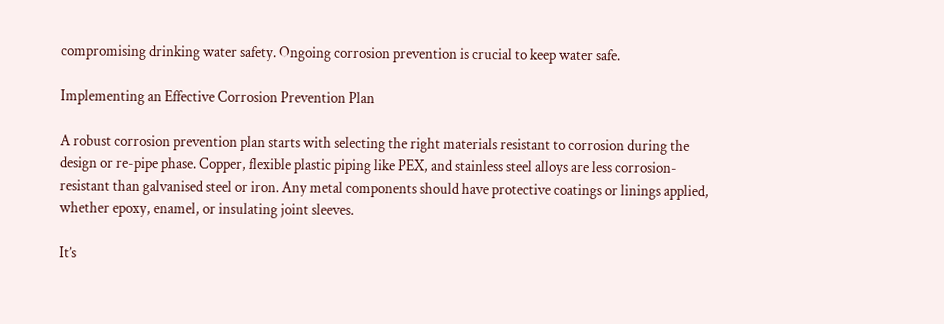compromising drinking water safety. Ongoing corrosion prevention is crucial to keep water safe.

Implementing an Effective Corrosion Prevention Plan

A robust corrosion prevention plan starts with selecting the right materials resistant to corrosion during the design or re-pipe phase. Copper, flexible plastic piping like PEX, and stainless steel alloys are less corrosion-resistant than galvanised steel or iron. Any metal components should have protective coatings or linings applied, whether epoxy, enamel, or insulating joint sleeves.

It’s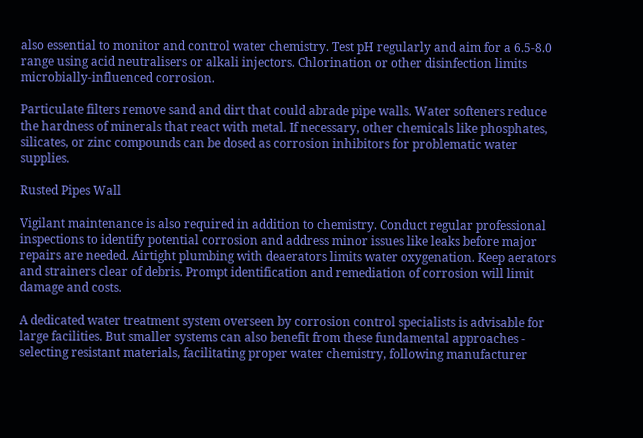also essential to monitor and control water chemistry. Test pH regularly and aim for a 6.5-8.0 range using acid neutralisers or alkali injectors. Chlorination or other disinfection limits microbially-influenced corrosion.

Particulate filters remove sand and dirt that could abrade pipe walls. Water softeners reduce the hardness of minerals that react with metal. If necessary, other chemicals like phosphates, silicates, or zinc compounds can be dosed as corrosion inhibitors for problematic water supplies.

Rusted Pipes Wall

Vigilant maintenance is also required in addition to chemistry. Conduct regular professional inspections to identify potential corrosion and address minor issues like leaks before major repairs are needed. Airtight plumbing with deaerators limits water oxygenation. Keep aerators and strainers clear of debris. Prompt identification and remediation of corrosion will limit damage and costs.

A dedicated water treatment system overseen by corrosion control specialists is advisable for large facilities. But smaller systems can also benefit from these fundamental approaches - selecting resistant materials, facilitating proper water chemistry, following manufacturer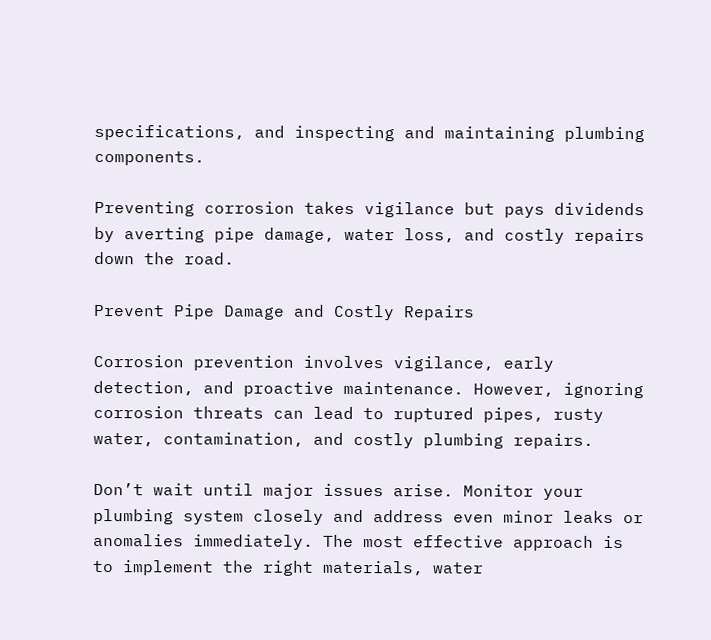specifications, and inspecting and maintaining plumbing components.

Preventing corrosion takes vigilance but pays dividends by averting pipe damage, water loss, and costly repairs down the road.

Prevent Pipe Damage and Costly Repairs

Corrosion prevention involves vigilance, early detection, and proactive maintenance. However, ignoring corrosion threats can lead to ruptured pipes, rusty water, contamination, and costly plumbing repairs.

Don’t wait until major issues arise. Monitor your plumbing system closely and address even minor leaks or anomalies immediately. The most effective approach is to implement the right materials, water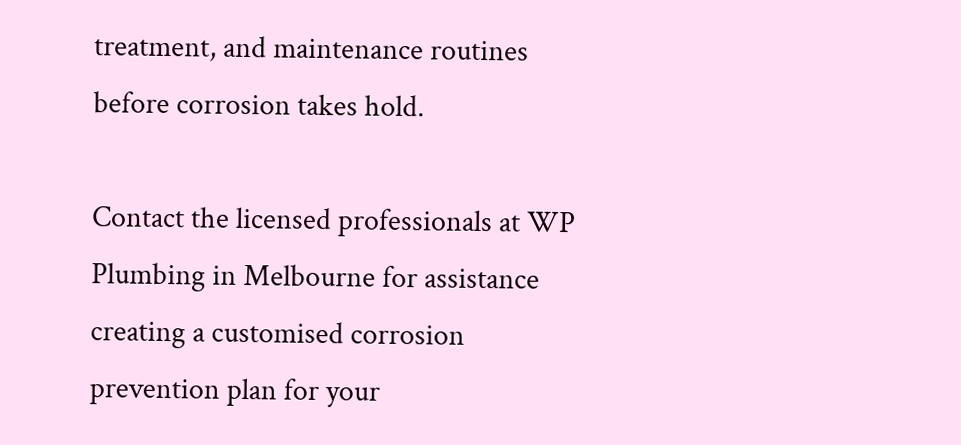treatment, and maintenance routines before corrosion takes hold.

Contact the licensed professionals at WP Plumbing in Melbourne for assistance creating a customised corrosion prevention plan for your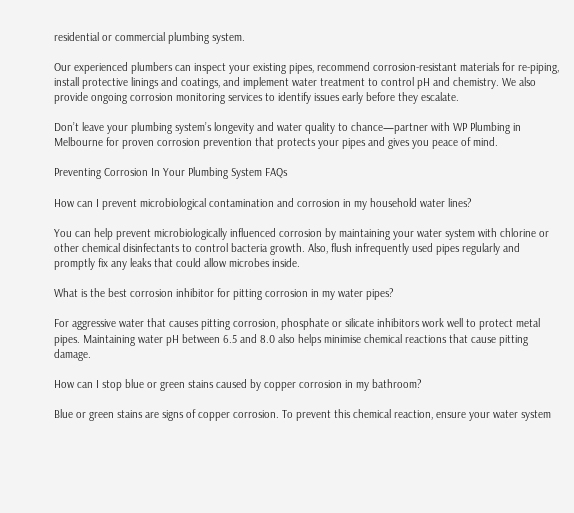residential or commercial plumbing system.

Our experienced plumbers can inspect your existing pipes, recommend corrosion-resistant materials for re-piping, install protective linings and coatings, and implement water treatment to control pH and chemistry. We also provide ongoing corrosion monitoring services to identify issues early before they escalate.

Don’t leave your plumbing system’s longevity and water quality to chance—partner with WP Plumbing in Melbourne for proven corrosion prevention that protects your pipes and gives you peace of mind.

Preventing Corrosion In Your Plumbing System FAQs

How can I prevent microbiological contamination and corrosion in my household water lines?

You can help prevent microbiologically influenced corrosion by maintaining your water system with chlorine or other chemical disinfectants to control bacteria growth. Also, flush infrequently used pipes regularly and promptly fix any leaks that could allow microbes inside.

What is the best corrosion inhibitor for pitting corrosion in my water pipes?

For aggressive water that causes pitting corrosion, phosphate or silicate inhibitors work well to protect metal pipes. Maintaining water pH between 6.5 and 8.0 also helps minimise chemical reactions that cause pitting damage.

How can I stop blue or green stains caused by copper corrosion in my bathroom?

Blue or green stains are signs of copper corrosion. To prevent this chemical reaction, ensure your water system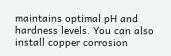maintains optimal pH and hardness levels. You can also install copper corrosion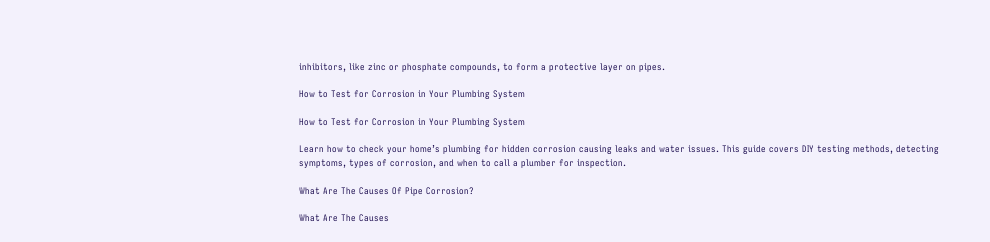inhibitors, like zinc or phosphate compounds, to form a protective layer on pipes.

How to Test for Corrosion in Your Plumbing System

How to Test for Corrosion in Your Plumbing System

Learn how to check your home’s plumbing for hidden corrosion causing leaks and water issues. This guide covers DIY testing methods, detecting symptoms, types of corrosion, and when to call a plumber for inspection.

What Are The Causes Of Pipe Corrosion?

What Are The Causes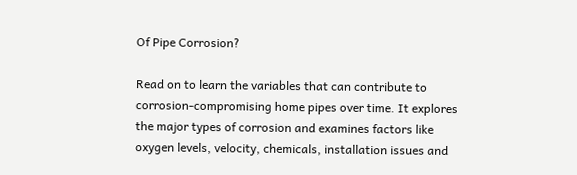Of Pipe Corrosion?

Read on to learn the variables that can contribute to corrosion-compromising home pipes over time. It explores the major types of corrosion and examines factors like oxygen levels, velocity, chemicals, installation issues and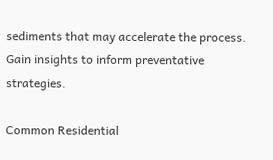sediments that may accelerate the process. Gain insights to inform preventative strategies.

Common Residential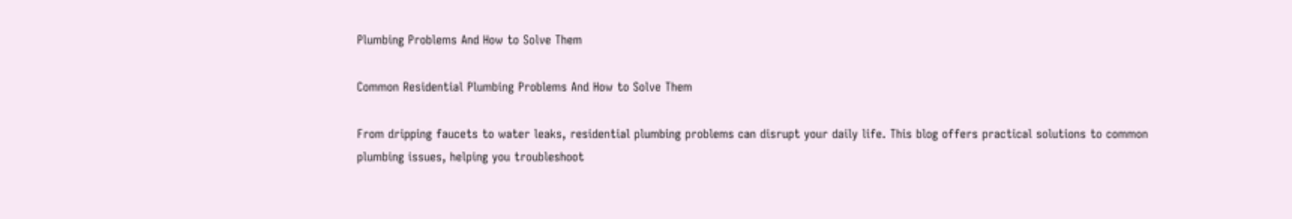Plumbing Problems And How to Solve Them

Common Residential Plumbing Problems And How to Solve Them

From dripping faucets to water leaks, residential plumbing problems can disrupt your daily life. This blog offers practical solutions to common plumbing issues, helping you troubleshoot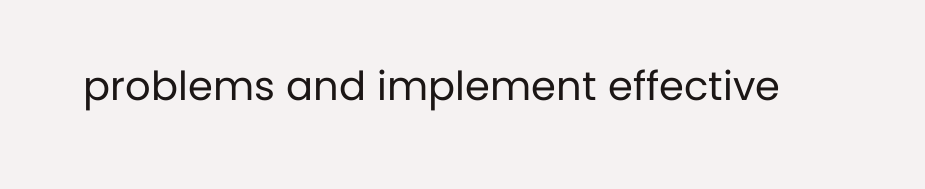problems and implement effective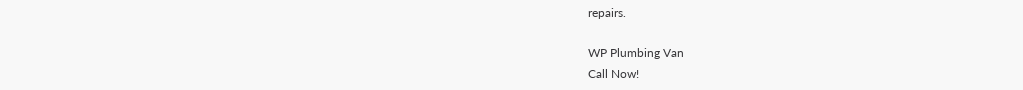repairs.

WP Plumbing Van
Call Now!